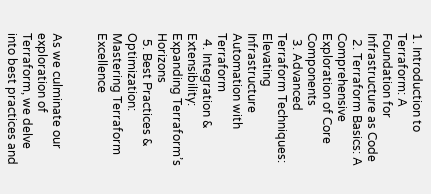1. Introduction to Terraform: A Foundation for Infrastructure as Code
  2. Terraform Basics: A Comprehensive Exploration of Core Components
  3. Advanced Terraform Techniques: Elevating Infrastructure Automation with Terraform
  4. Integration & Extensibility: Expanding Terraform’s Horizons
  5. Best Practices & Optimization: Mastering Terraform Excellence


As we culminate our exploration of Terraform, we delve into best practices and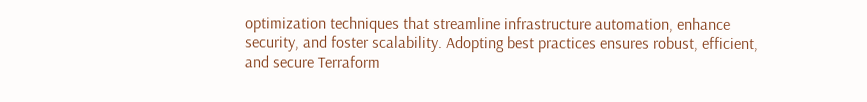optimization techniques that streamline infrastructure automation, enhance security, and foster scalability. Adopting best practices ensures robust, efficient, and secure Terraform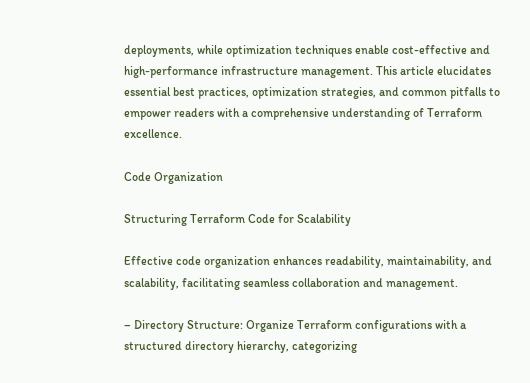deployments, while optimization techniques enable cost-effective and high-performance infrastructure management. This article elucidates essential best practices, optimization strategies, and common pitfalls to empower readers with a comprehensive understanding of Terraform excellence.

Code Organization

Structuring Terraform Code for Scalability

Effective code organization enhances readability, maintainability, and scalability, facilitating seamless collaboration and management.

– Directory Structure: Organize Terraform configurations with a structured directory hierarchy, categorizing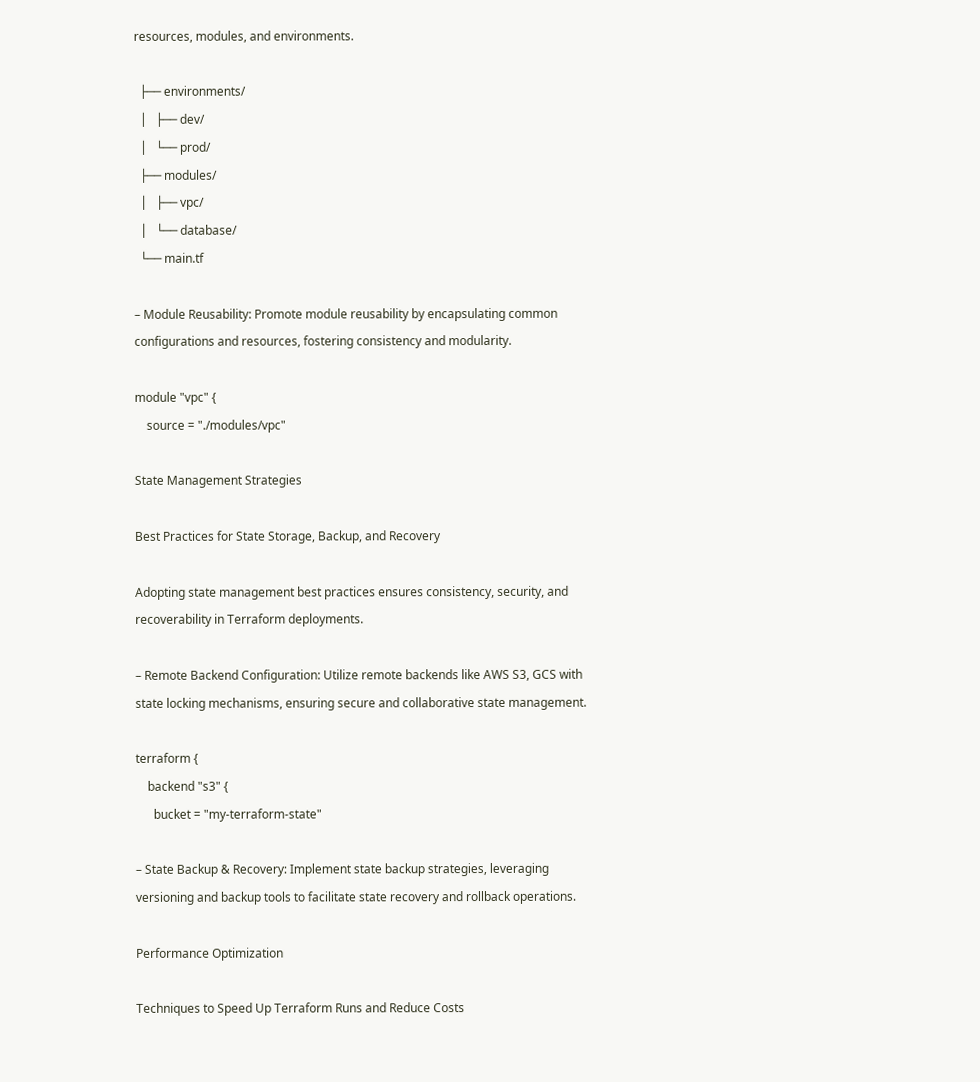resources, modules, and environments.

  ├── environments/
  │   ├── dev/
  │   └── prod/
  ├── modules/
  │   ├── vpc/
  │   └── database/
  └── main.tf

– Module Reusability: Promote module reusability by encapsulating common configurations and resources, fostering consistency and modularity.

module "vpc" {
    source = "./modules/vpc"

State Management Strategies

Best Practices for State Storage, Backup, and Recovery

Adopting state management best practices ensures consistency, security, and recoverability in Terraform deployments.

– Remote Backend Configuration: Utilize remote backends like AWS S3, GCS with state locking mechanisms, ensuring secure and collaborative state management.

terraform {
    backend "s3" {
      bucket = "my-terraform-state"

– State Backup & Recovery: Implement state backup strategies, leveraging versioning and backup tools to facilitate state recovery and rollback operations.

Performance Optimization

Techniques to Speed Up Terraform Runs and Reduce Costs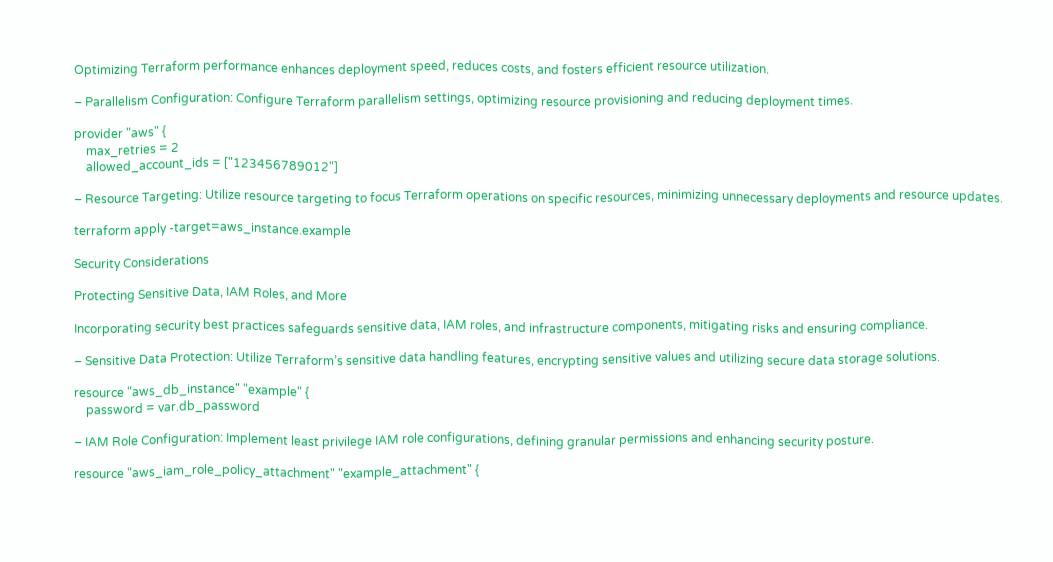Optimizing Terraform performance enhances deployment speed, reduces costs, and fosters efficient resource utilization.

– Parallelism Configuration: Configure Terraform parallelism settings, optimizing resource provisioning and reducing deployment times.

provider "aws" {
    max_retries = 2
    allowed_account_ids = ["123456789012"]

– Resource Targeting: Utilize resource targeting to focus Terraform operations on specific resources, minimizing unnecessary deployments and resource updates.

terraform apply -target=aws_instance.example

Security Considerations

Protecting Sensitive Data, IAM Roles, and More

Incorporating security best practices safeguards sensitive data, IAM roles, and infrastructure components, mitigating risks and ensuring compliance.

– Sensitive Data Protection: Utilize Terraform’s sensitive data handling features, encrypting sensitive values and utilizing secure data storage solutions.

resource "aws_db_instance" "example" {
    password = var.db_password

– IAM Role Configuration: Implement least privilege IAM role configurations, defining granular permissions and enhancing security posture.

resource "aws_iam_role_policy_attachment" "example_attachment" {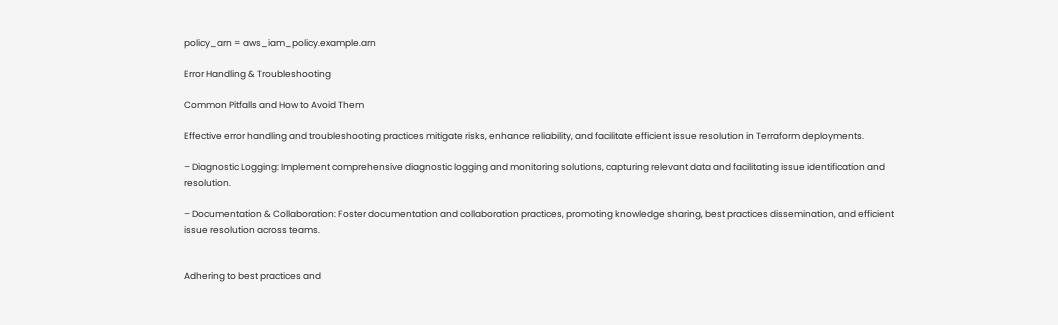policy_arn = aws_iam_policy.example.arn

Error Handling & Troubleshooting

Common Pitfalls and How to Avoid Them

Effective error handling and troubleshooting practices mitigate risks, enhance reliability, and facilitate efficient issue resolution in Terraform deployments.

– Diagnostic Logging: Implement comprehensive diagnostic logging and monitoring solutions, capturing relevant data and facilitating issue identification and resolution.

– Documentation & Collaboration: Foster documentation and collaboration practices, promoting knowledge sharing, best practices dissemination, and efficient issue resolution across teams.


Adhering to best practices and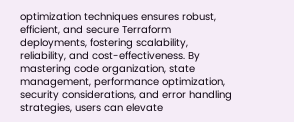optimization techniques ensures robust, efficient, and secure Terraform deployments, fostering scalability, reliability, and cost-effectiveness. By mastering code organization, state management, performance optimization, security considerations, and error handling strategies, users can elevate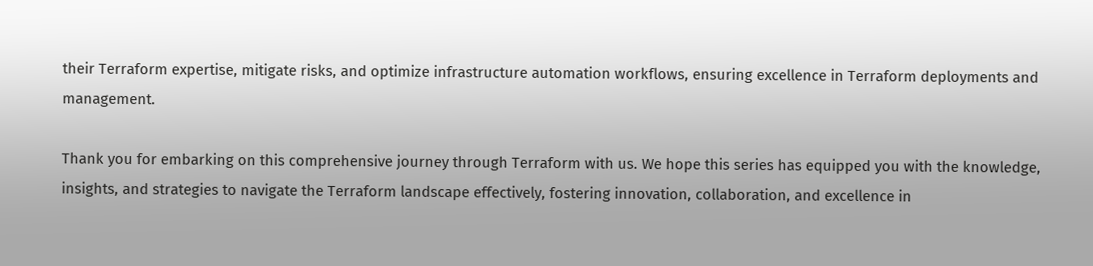their Terraform expertise, mitigate risks, and optimize infrastructure automation workflows, ensuring excellence in Terraform deployments and management.

Thank you for embarking on this comprehensive journey through Terraform with us. We hope this series has equipped you with the knowledge, insights, and strategies to navigate the Terraform landscape effectively, fostering innovation, collaboration, and excellence in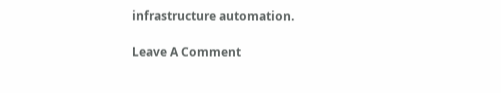infrastructure automation.

Leave A Comment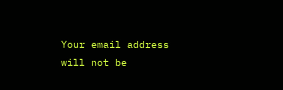Your email address will not be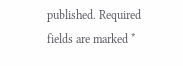published. Required fields are marked *